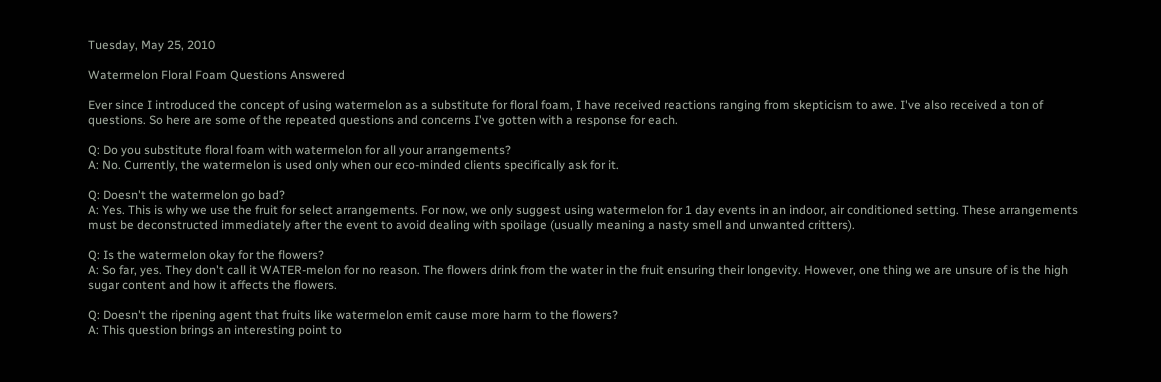Tuesday, May 25, 2010

Watermelon Floral Foam Questions Answered

Ever since I introduced the concept of using watermelon as a substitute for floral foam, I have received reactions ranging from skepticism to awe. I've also received a ton of questions. So here are some of the repeated questions and concerns I've gotten with a response for each.

Q: Do you substitute floral foam with watermelon for all your arrangements?
A: No. Currently, the watermelon is used only when our eco-minded clients specifically ask for it.

Q: Doesn't the watermelon go bad?
A: Yes. This is why we use the fruit for select arrangements. For now, we only suggest using watermelon for 1 day events in an indoor, air conditioned setting. These arrangements must be deconstructed immediately after the event to avoid dealing with spoilage (usually meaning a nasty smell and unwanted critters).

Q: Is the watermelon okay for the flowers?
A: So far, yes. They don't call it WATER-melon for no reason. The flowers drink from the water in the fruit ensuring their longevity. However, one thing we are unsure of is the high sugar content and how it affects the flowers.

Q: Doesn't the ripening agent that fruits like watermelon emit cause more harm to the flowers?
A: This question brings an interesting point to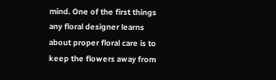mind. One of the first things any floral designer learns about proper floral care is to keep the flowers away from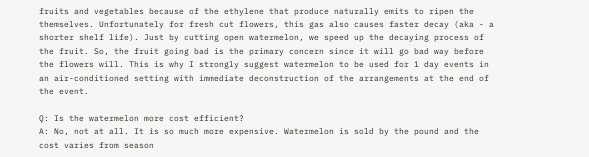fruits and vegetables because of the ethylene that produce naturally emits to ripen the themselves. Unfortunately for fresh cut flowers, this gas also causes faster decay (aka - a shorter shelf life). Just by cutting open watermelon, we speed up the decaying process of the fruit. So, the fruit going bad is the primary concern since it will go bad way before the flowers will. This is why I strongly suggest watermelon to be used for 1 day events in an air-conditioned setting with immediate deconstruction of the arrangements at the end of the event.

Q: Is the watermelon more cost efficient?
A: No, not at all. It is so much more expensive. Watermelon is sold by the pound and the cost varies from season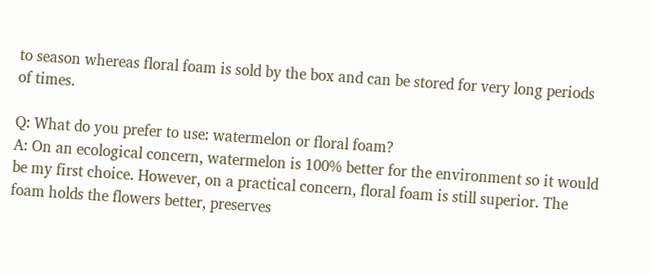to season whereas floral foam is sold by the box and can be stored for very long periods of times.

Q: What do you prefer to use: watermelon or floral foam?
A: On an ecological concern, watermelon is 100% better for the environment so it would be my first choice. However, on a practical concern, floral foam is still superior. The foam holds the flowers better, preserves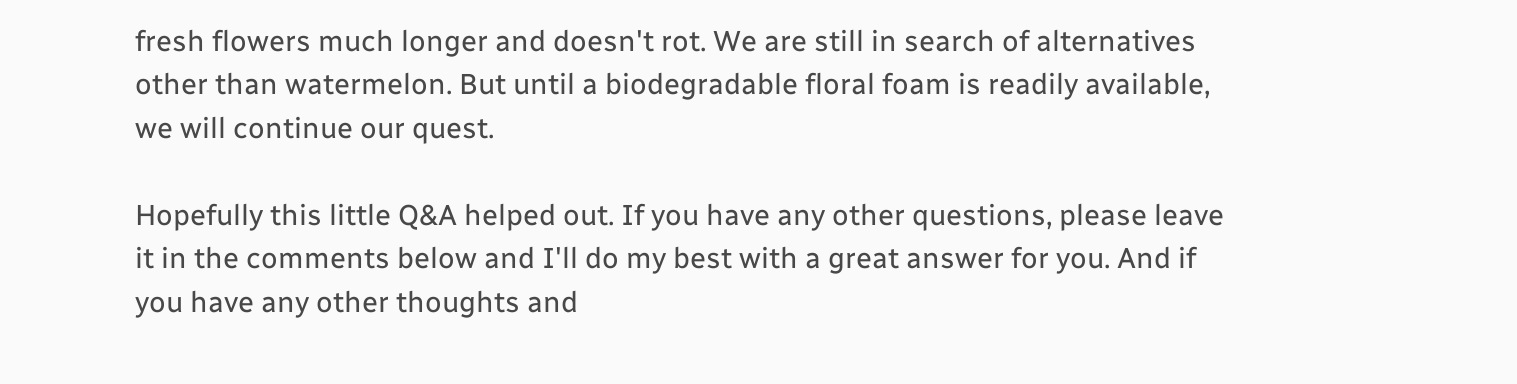fresh flowers much longer and doesn't rot. We are still in search of alternatives other than watermelon. But until a biodegradable floral foam is readily available, we will continue our quest.

Hopefully this little Q&A helped out. If you have any other questions, please leave it in the comments below and I'll do my best with a great answer for you. And if you have any other thoughts and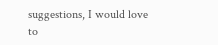suggestions, I would love to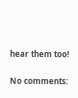hear them too!

No comments: